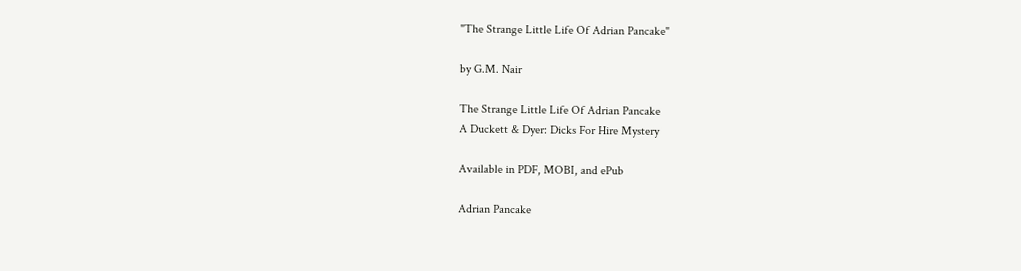"The Strange Little Life Of Adrian Pancake"

by G.M. Nair

The Strange Little Life Of Adrian Pancake
A Duckett & Dyer: Dicks For Hire Mystery

Available in PDF, MOBI, and ePub

Adrian Pancake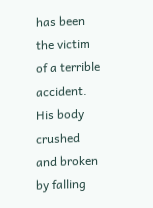has been the victim of a terrible accident. His body crushed and broken by falling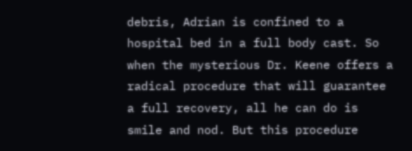debris, Adrian is confined to a hospital bed in a full body cast. So when the mysterious Dr. Keene offers a radical procedure that will guarantee a full recovery, all he can do is smile and nod. But this procedure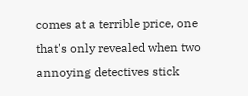comes at a terrible price, one that's only revealed when two annoying detectives stick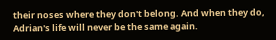their noses where they don't belong. And when they do, Adrian's life will never be the same again.